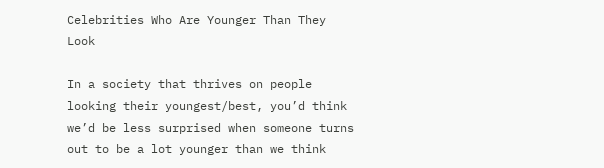Celebrities Who Are Younger Than They Look

In a society that thrives on people looking their youngest/best, you’d think we’d be less surprised when someone turns out to be a lot younger than we think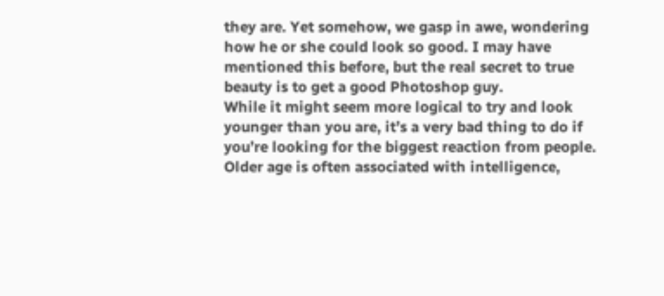they are. Yet somehow, we gasp in awe, wondering how he or she could look so good. I may have mentioned this before, but the real secret to true beauty is to get a good Photoshop guy.
While it might seem more logical to try and look younger than you are, it’s a very bad thing to do if you’re looking for the biggest reaction from people. Older age is often associated with intelligence,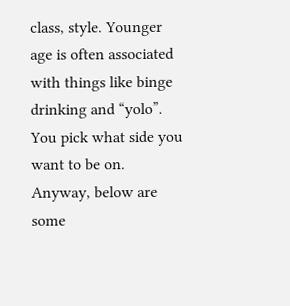class, style. Younger age is often associated with things like binge drinking and “yolo”. You pick what side you want to be on.
Anyway, below are some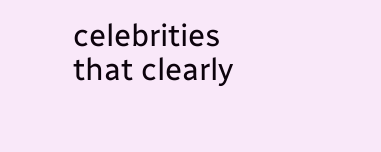celebrities that clearly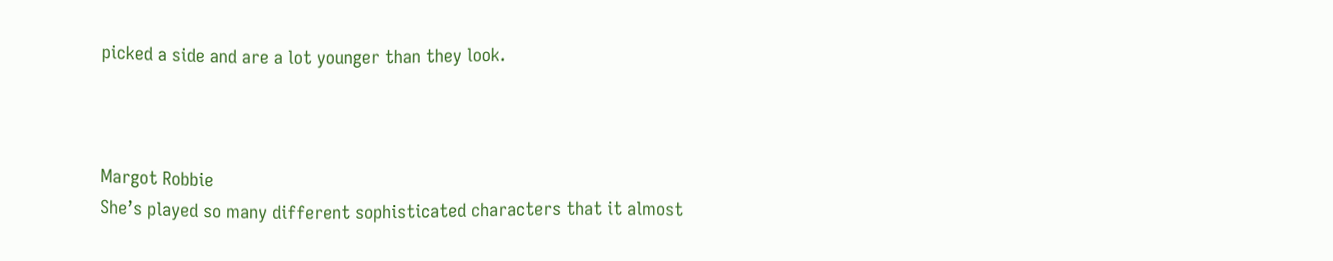picked a side and are a lot younger than they look.



Margot Robbie
She’s played so many different sophisticated characters that it almost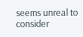seems unreal to consider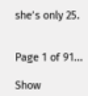she’s only 25.


Page 1 of 91...

Show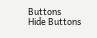Buttons
Hide Buttons